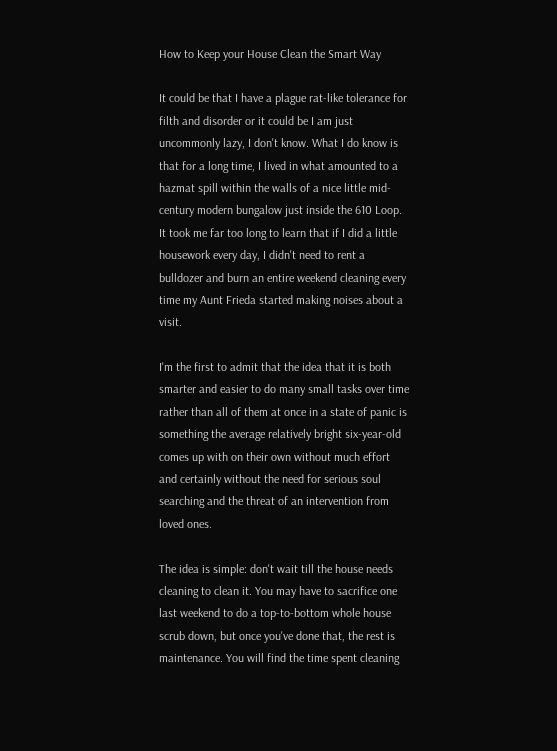How to Keep your House Clean the Smart Way

It could be that I have a plague rat-like tolerance for filth and disorder or it could be I am just uncommonly lazy, I don't know. What I do know is that for a long time, I lived in what amounted to a hazmat spill within the walls of a nice little mid-century modern bungalow just inside the 610 Loop. It took me far too long to learn that if I did a little housework every day, I didn't need to rent a bulldozer and burn an entire weekend cleaning every time my Aunt Frieda started making noises about a visit.

I'm the first to admit that the idea that it is both smarter and easier to do many small tasks over time rather than all of them at once in a state of panic is something the average relatively bright six-year-old comes up with on their own without much effort and certainly without the need for serious soul searching and the threat of an intervention from loved ones.

The idea is simple: don't wait till the house needs cleaning to clean it. You may have to sacrifice one last weekend to do a top-to-bottom whole house scrub down, but once you've done that, the rest is maintenance. You will find the time spent cleaning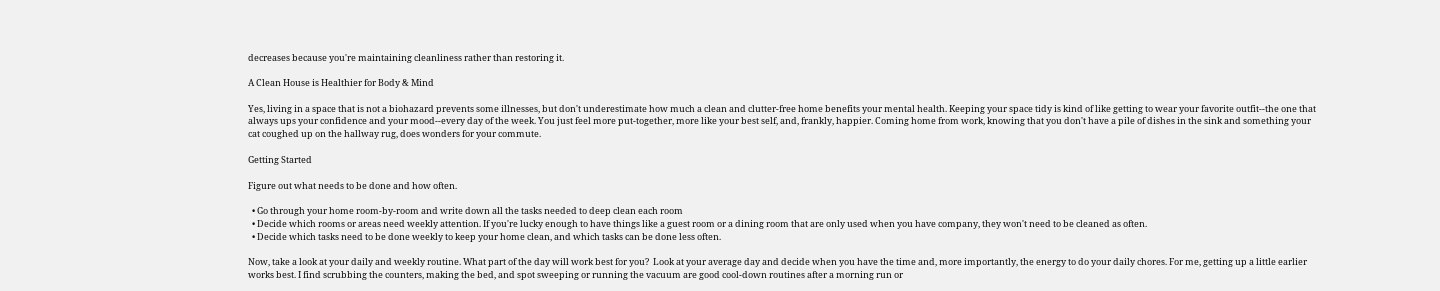decreases because you're maintaining cleanliness rather than restoring it.

A Clean House is Healthier for Body & Mind

Yes, living in a space that is not a biohazard prevents some illnesses, but don't underestimate how much a clean and clutter-free home benefits your mental health. Keeping your space tidy is kind of like getting to wear your favorite outfit--the one that always ups your confidence and your mood--every day of the week. You just feel more put-together, more like your best self, and, frankly, happier. Coming home from work, knowing that you don't have a pile of dishes in the sink and something your cat coughed up on the hallway rug, does wonders for your commute.

Getting Started

Figure out what needs to be done and how often.

  • Go through your home room-by-room and write down all the tasks needed to deep clean each room
  • Decide which rooms or areas need weekly attention. If you're lucky enough to have things like a guest room or a dining room that are only used when you have company, they won't need to be cleaned as often.
  • Decide which tasks need to be done weekly to keep your home clean, and which tasks can be done less often.

Now, take a look at your daily and weekly routine. What part of the day will work best for you?  Look at your average day and decide when you have the time and, more importantly, the energy to do your daily chores. For me, getting up a little earlier works best. I find scrubbing the counters, making the bed, and spot sweeping or running the vacuum are good cool-down routines after a morning run or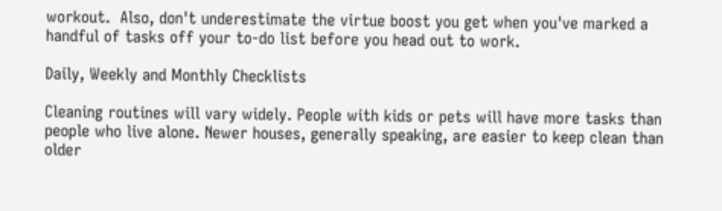workout.  Also, don't underestimate the virtue boost you get when you've marked a handful of tasks off your to-do list before you head out to work.

Daily, Weekly and Monthly Checklists

Cleaning routines will vary widely. People with kids or pets will have more tasks than people who live alone. Newer houses, generally speaking, are easier to keep clean than older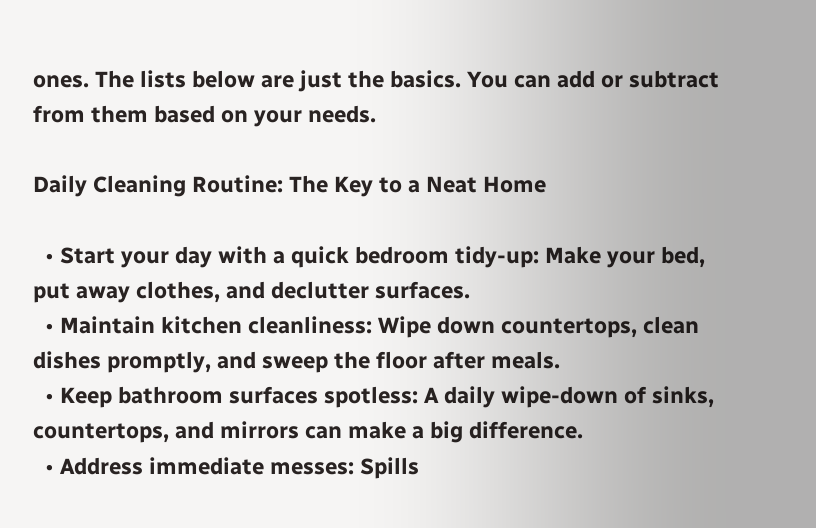ones. The lists below are just the basics. You can add or subtract from them based on your needs.

Daily Cleaning Routine: The Key to a Neat Home

  • Start your day with a quick bedroom tidy-up: Make your bed, put away clothes, and declutter surfaces.
  • Maintain kitchen cleanliness: Wipe down countertops, clean dishes promptly, and sweep the floor after meals.
  • Keep bathroom surfaces spotless: A daily wipe-down of sinks, countertops, and mirrors can make a big difference.
  • Address immediate messes: Spills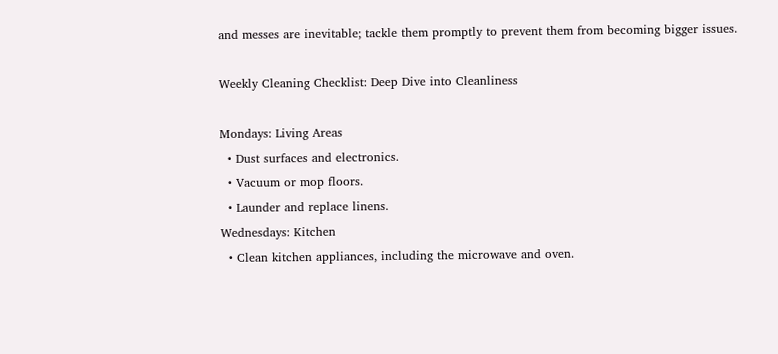and messes are inevitable; tackle them promptly to prevent them from becoming bigger issues.

Weekly Cleaning Checklist: Deep Dive into Cleanliness

Mondays: Living Areas
  • Dust surfaces and electronics.
  • Vacuum or mop floors.
  • Launder and replace linens.
Wednesdays: Kitchen
  • Clean kitchen appliances, including the microwave and oven.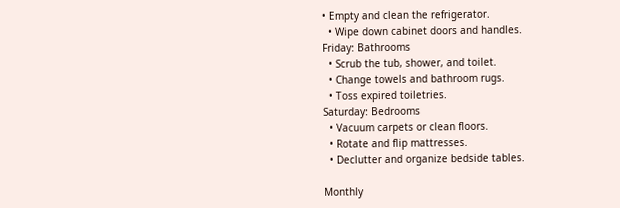• Empty and clean the refrigerator.
  • Wipe down cabinet doors and handles.
Friday: Bathrooms
  • Scrub the tub, shower, and toilet.
  • Change towels and bathroom rugs.
  • Toss expired toiletries.
Saturday: Bedrooms
  • Vacuum carpets or clean floors.
  • Rotate and flip mattresses.
  • Declutter and organize bedside tables.

Monthly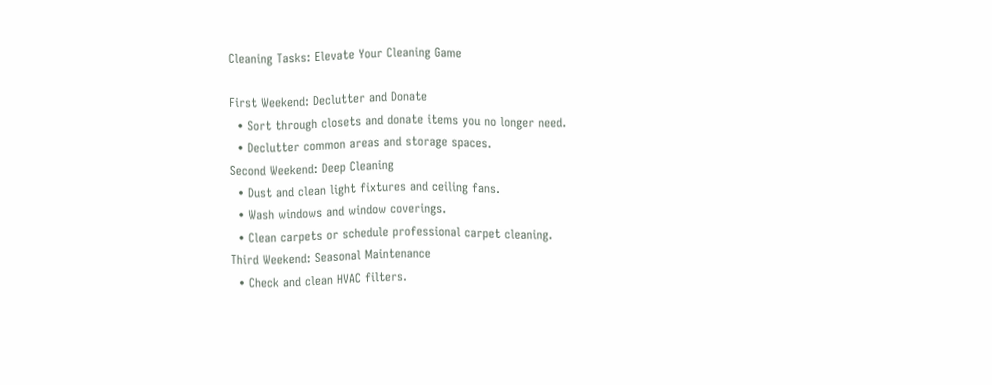Cleaning Tasks: Elevate Your Cleaning Game

First Weekend: Declutter and Donate
  • Sort through closets and donate items you no longer need.
  • Declutter common areas and storage spaces.
Second Weekend: Deep Cleaning
  • Dust and clean light fixtures and ceiling fans.
  • Wash windows and window coverings.
  • Clean carpets or schedule professional carpet cleaning.
Third Weekend: Seasonal Maintenance
  • Check and clean HVAC filters.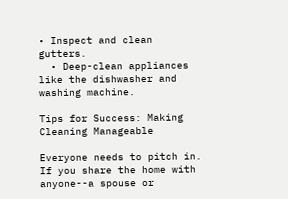• Inspect and clean gutters.
  • Deep-clean appliances like the dishwasher and washing machine.

Tips for Success: Making Cleaning Manageable

Everyone needs to pitch in. If you share the home with anyone--a spouse or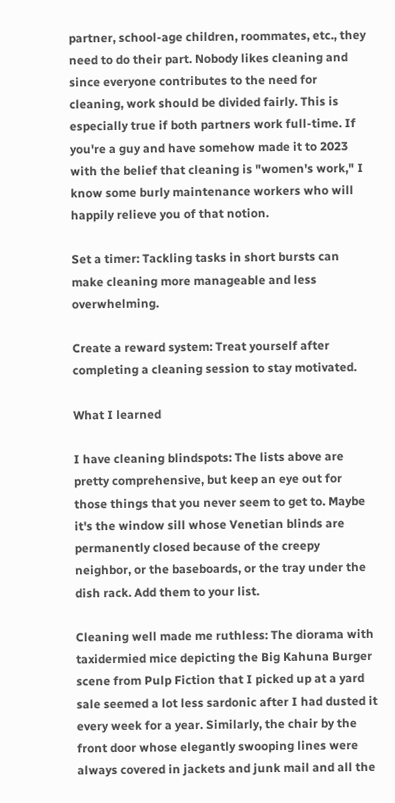partner, school-age children, roommates, etc., they need to do their part. Nobody likes cleaning and since everyone contributes to the need for cleaning, work should be divided fairly. This is especially true if both partners work full-time. If you're a guy and have somehow made it to 2023 with the belief that cleaning is "women's work," I know some burly maintenance workers who will happily relieve you of that notion.

Set a timer: Tackling tasks in short bursts can make cleaning more manageable and less overwhelming.

Create a reward system: Treat yourself after completing a cleaning session to stay motivated.

What I learned

I have cleaning blindspots: The lists above are pretty comprehensive, but keep an eye out for those things that you never seem to get to. Maybe it's the window sill whose Venetian blinds are permanently closed because of the creepy neighbor, or the baseboards, or the tray under the dish rack. Add them to your list.

Cleaning well made me ruthless: The diorama with taxidermied mice depicting the Big Kahuna Burger scene from Pulp Fiction that I picked up at a yard sale seemed a lot less sardonic after I had dusted it every week for a year. Similarly, the chair by the front door whose elegantly swooping lines were always covered in jackets and junk mail and all the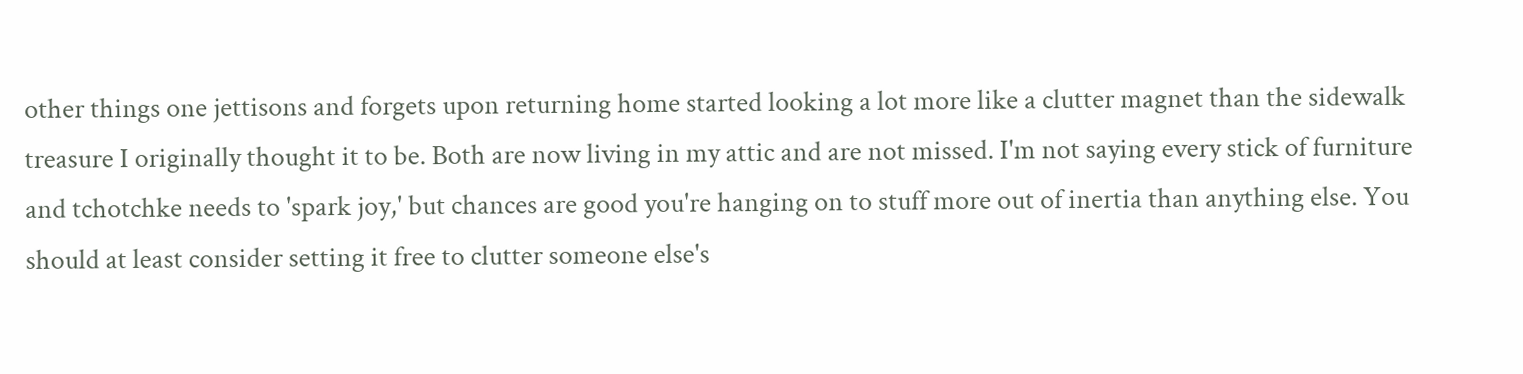other things one jettisons and forgets upon returning home started looking a lot more like a clutter magnet than the sidewalk treasure I originally thought it to be. Both are now living in my attic and are not missed. I'm not saying every stick of furniture and tchotchke needs to 'spark joy,' but chances are good you're hanging on to stuff more out of inertia than anything else. You should at least consider setting it free to clutter someone else's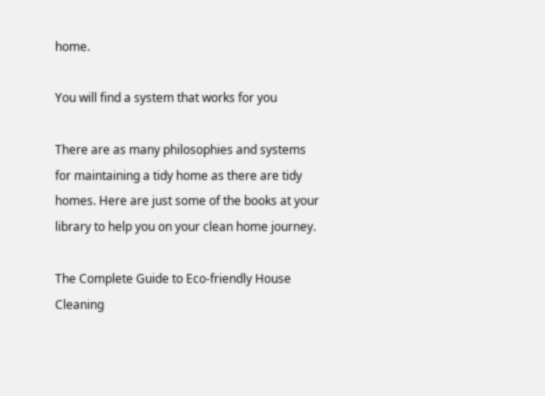home.

You will find a system that works for you

There are as many philosophies and systems for maintaining a tidy home as there are tidy homes. Here are just some of the books at your library to help you on your clean home journey.

The Complete Guide to Eco-friendly House Cleaning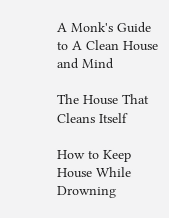A Monk's Guide to A Clean House and Mind

The House That Cleans Itself

How to Keep House While Drowning